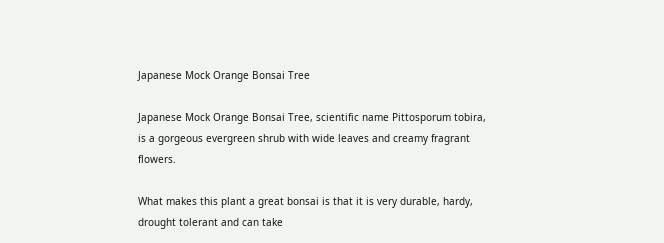Japanese Mock Orange Bonsai Tree

Japanese Mock Orange Bonsai Tree, scientific name Pittosporum tobira, is a gorgeous evergreen shrub with wide leaves and creamy fragrant flowers.

What makes this plant a great bonsai is that it is very durable, hardy, drought tolerant and can take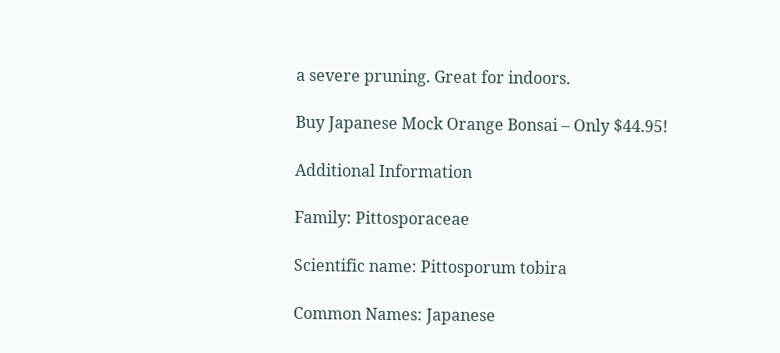a severe pruning. Great for indoors.

Buy Japanese Mock Orange Bonsai – Only $44.95!

Additional Information

Family: Pittosporaceae

Scientific name: Pittosporum tobira

Common Names: Japanese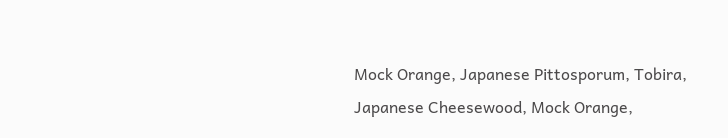Mock Orange, Japanese Pittosporum, Tobira, Japanese Cheesewood, Mock Orange,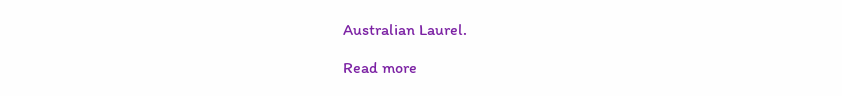Australian Laurel.

Read more